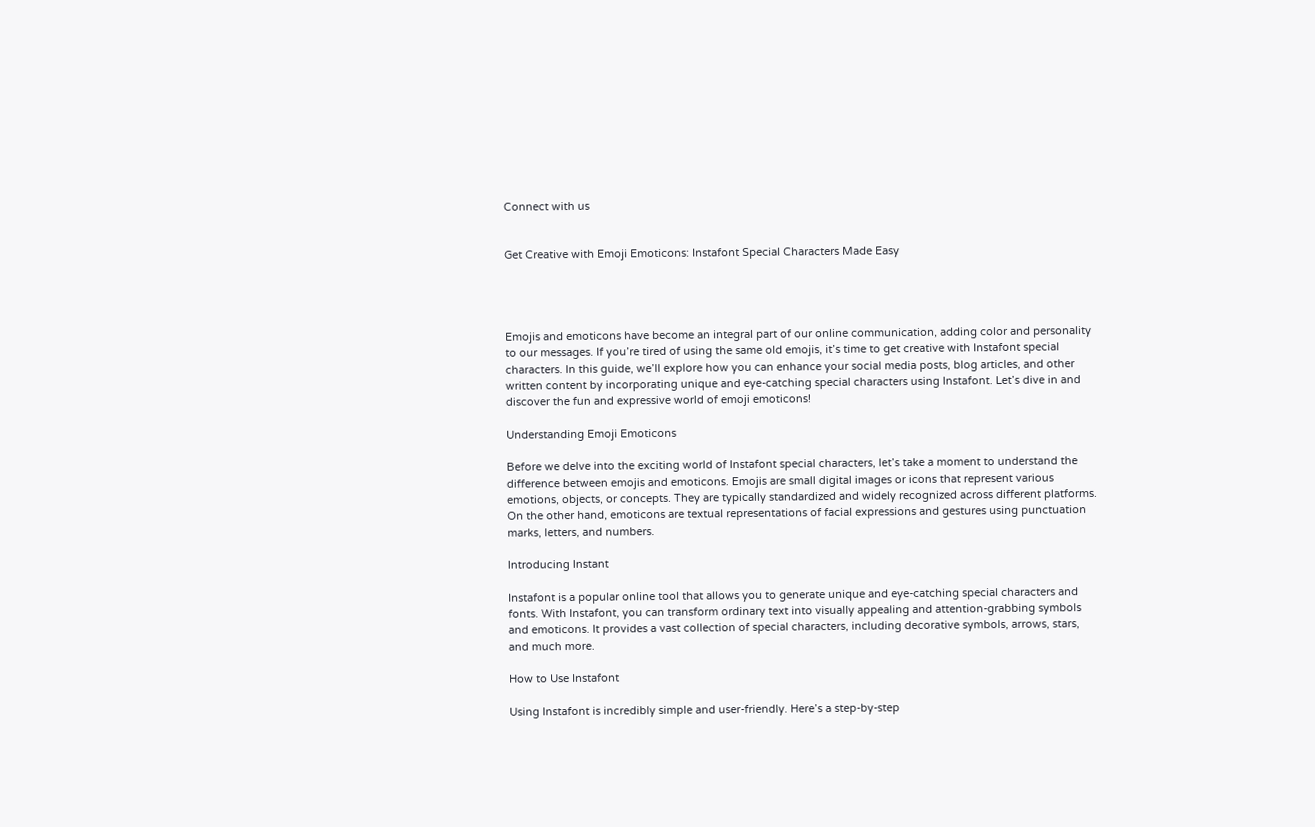Connect with us


Get Creative with Emoji Emoticons: Instafont Special Characters Made Easy




Emojis and emoticons have become an integral part of our online communication, adding color and personality to our messages. If you’re tired of using the same old emojis, it’s time to get creative with Instafont special characters. In this guide, we’ll explore how you can enhance your social media posts, blog articles, and other written content by incorporating unique and eye-catching special characters using Instafont. Let’s dive in and discover the fun and expressive world of emoji emoticons!

Understanding Emoji Emoticons

Before we delve into the exciting world of Instafont special characters, let’s take a moment to understand the difference between emojis and emoticons. Emojis are small digital images or icons that represent various emotions, objects, or concepts. They are typically standardized and widely recognized across different platforms. On the other hand, emoticons are textual representations of facial expressions and gestures using punctuation marks, letters, and numbers.

Introducing Instant

Instafont is a popular online tool that allows you to generate unique and eye-catching special characters and fonts. With Instafont, you can transform ordinary text into visually appealing and attention-grabbing symbols and emoticons. It provides a vast collection of special characters, including decorative symbols, arrows, stars, and much more.

How to Use Instafont

Using Instafont is incredibly simple and user-friendly. Here’s a step-by-step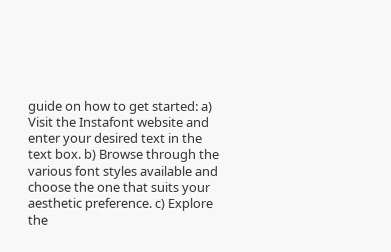guide on how to get started: a) Visit the Instafont website and enter your desired text in the text box. b) Browse through the various font styles available and choose the one that suits your aesthetic preference. c) Explore the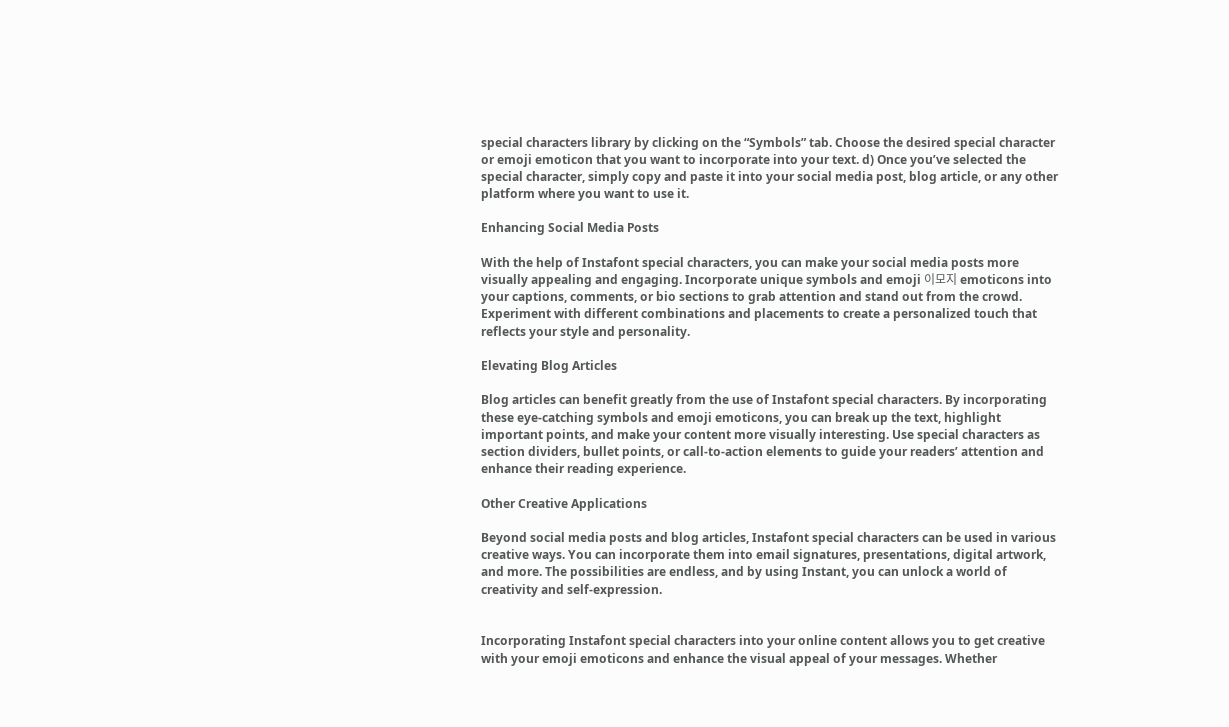special characters library by clicking on the “Symbols” tab. Choose the desired special character or emoji emoticon that you want to incorporate into your text. d) Once you’ve selected the special character, simply copy and paste it into your social media post, blog article, or any other platform where you want to use it.

Enhancing Social Media Posts

With the help of Instafont special characters, you can make your social media posts more visually appealing and engaging. Incorporate unique symbols and emoji 이모지 emoticons into your captions, comments, or bio sections to grab attention and stand out from the crowd. Experiment with different combinations and placements to create a personalized touch that reflects your style and personality.

Elevating Blog Articles

Blog articles can benefit greatly from the use of Instafont special characters. By incorporating these eye-catching symbols and emoji emoticons, you can break up the text, highlight important points, and make your content more visually interesting. Use special characters as section dividers, bullet points, or call-to-action elements to guide your readers’ attention and enhance their reading experience.

Other Creative Applications

Beyond social media posts and blog articles, Instafont special characters can be used in various creative ways. You can incorporate them into email signatures, presentations, digital artwork, and more. The possibilities are endless, and by using Instant, you can unlock a world of creativity and self-expression.


Incorporating Instafont special characters into your online content allows you to get creative with your emoji emoticons and enhance the visual appeal of your messages. Whether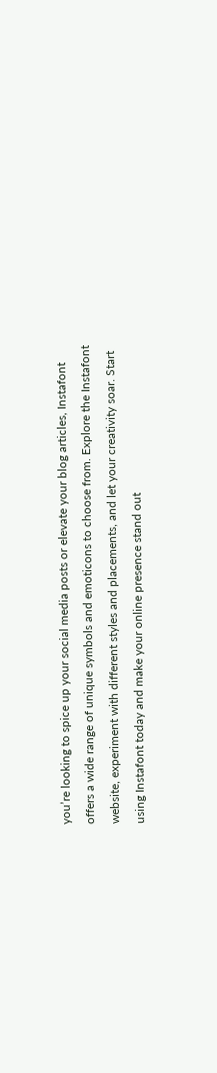you’re looking to spice up your social media posts or elevate your blog articles, Instafont offers a wide range of unique symbols and emoticons to choose from. Explore the Instafont website, experiment with different styles and placements, and let your creativity soar. Start using Instafont today and make your online presence stand out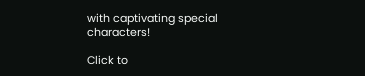with captivating special characters!

Click to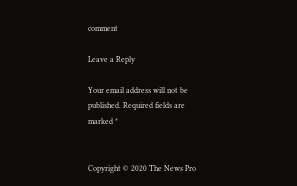comment

Leave a Reply

Your email address will not be published. Required fields are marked *


Copyright © 2020 The News Pro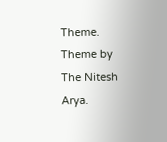Theme. Theme by The Nitesh Arya.